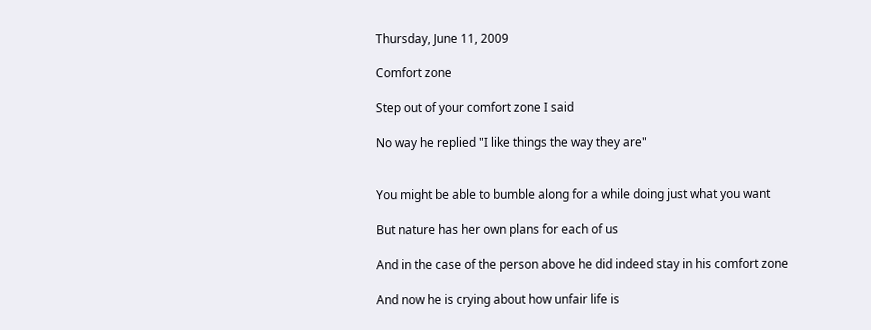Thursday, June 11, 2009

Comfort zone

Step out of your comfort zone I said

No way he replied "I like things the way they are"


You might be able to bumble along for a while doing just what you want

But nature has her own plans for each of us

And in the case of the person above he did indeed stay in his comfort zone

And now he is crying about how unfair life is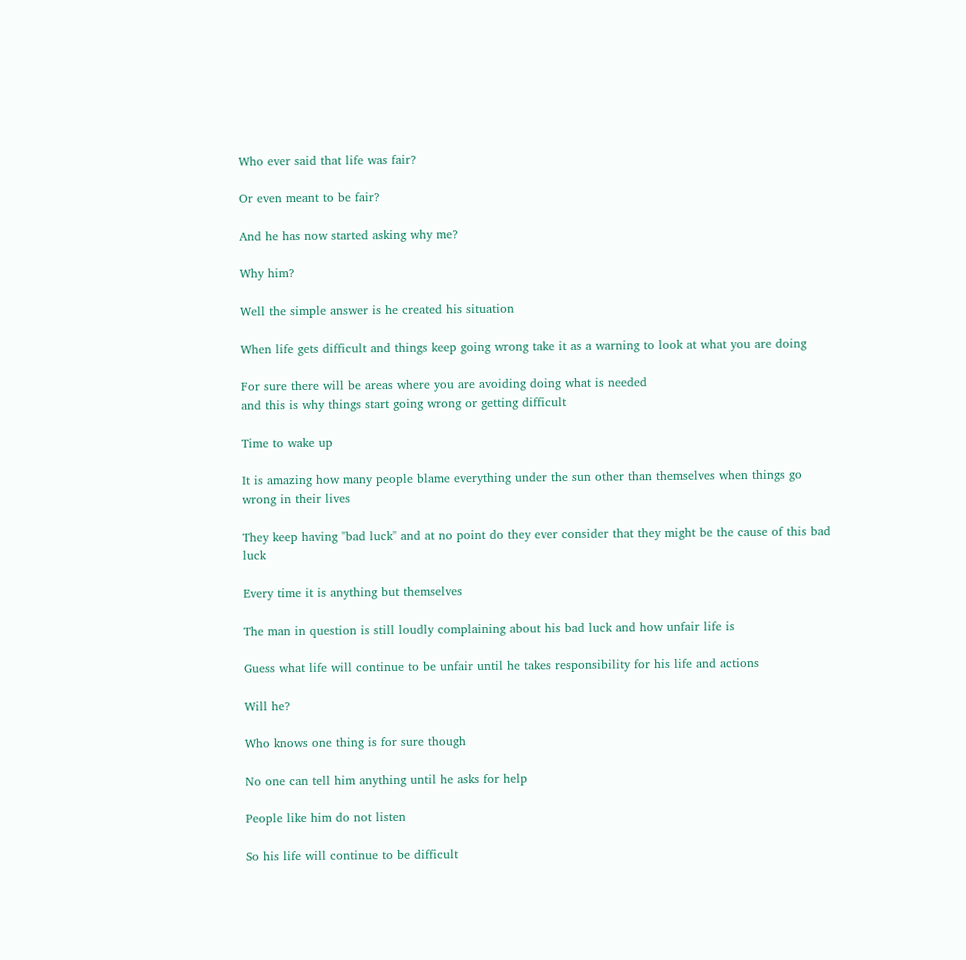Who ever said that life was fair?

Or even meant to be fair?

And he has now started asking why me?

Why him?

Well the simple answer is he created his situation

When life gets difficult and things keep going wrong take it as a warning to look at what you are doing

For sure there will be areas where you are avoiding doing what is needed
and this is why things start going wrong or getting difficult

Time to wake up

It is amazing how many people blame everything under the sun other than themselves when things go wrong in their lives

They keep having "bad luck" and at no point do they ever consider that they might be the cause of this bad luck

Every time it is anything but themselves

The man in question is still loudly complaining about his bad luck and how unfair life is

Guess what life will continue to be unfair until he takes responsibility for his life and actions

Will he?

Who knows one thing is for sure though

No one can tell him anything until he asks for help

People like him do not listen

So his life will continue to be difficult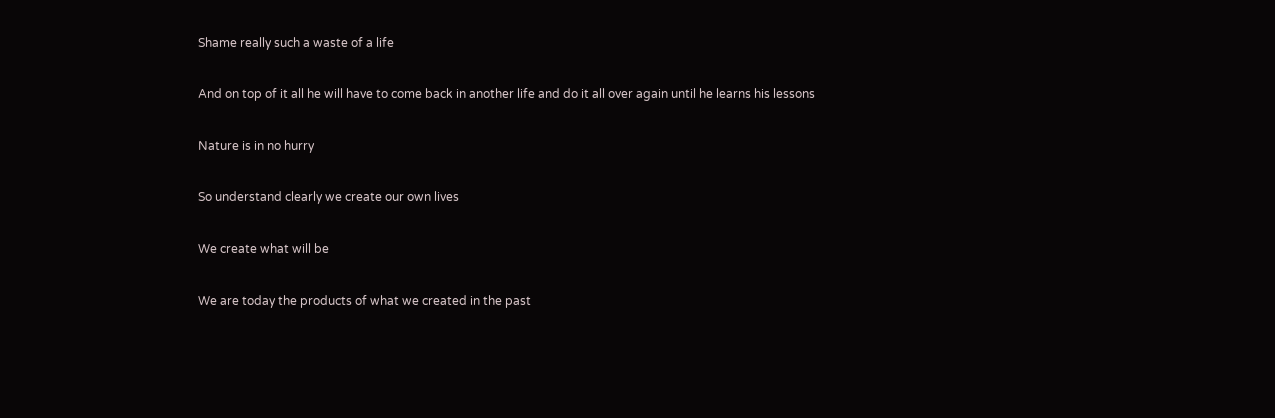Shame really such a waste of a life

And on top of it all he will have to come back in another life and do it all over again until he learns his lessons

Nature is in no hurry

So understand clearly we create our own lives

We create what will be

We are today the products of what we created in the past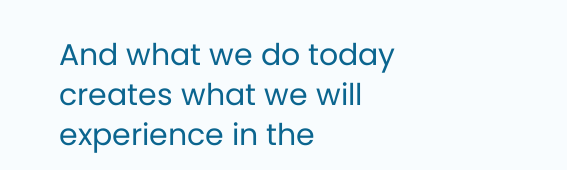And what we do today creates what we will experience in the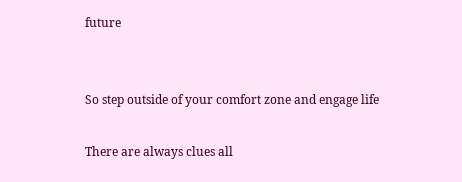future


So step outside of your comfort zone and engage life

There are always clues all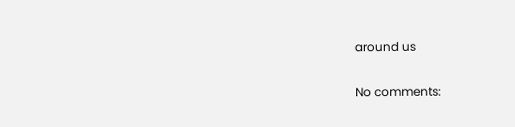around us

No comments: